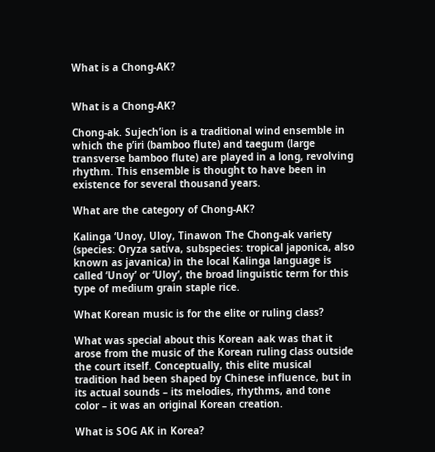What is a Chong-AK?


What is a Chong-AK?

Chong-ak. Sujech’ion is a traditional wind ensemble in which the p’iri (bamboo flute) and taegum (large transverse bamboo flute) are played in a long, revolving rhythm. This ensemble is thought to have been in existence for several thousand years.

What are the category of Chong-AK?

Kalinga ‘Unoy, Uloy, Tinawon The Chong-ak variety (species: Oryza sativa, subspecies: tropical japonica, also known as javanica) in the local Kalinga language is called ‘Unoy’ or ‘Uloy’, the broad linguistic term for this type of medium grain staple rice.

What Korean music is for the elite or ruling class?

What was special about this Korean aak was that it arose from the music of the Korean ruling class outside the court itself. Conceptually, this elite musical tradition had been shaped by Chinese influence, but in its actual sounds – its melodies, rhythms, and tone color – it was an original Korean creation.

What is SOG AK in Korea?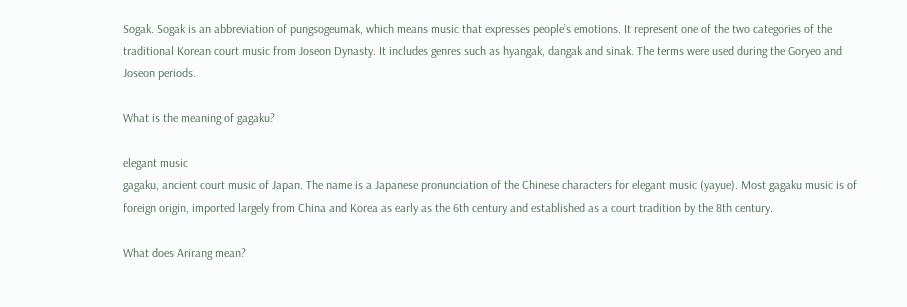Sogak. Sogak is an abbreviation of pungsogeumak, which means music that expresses people’s emotions. It represent one of the two categories of the traditional Korean court music from Joseon Dynasty. It includes genres such as hyangak, dangak and sinak. The terms were used during the Goryeo and Joseon periods.

What is the meaning of gagaku?

elegant music
gagaku, ancient court music of Japan. The name is a Japanese pronunciation of the Chinese characters for elegant music (yayue). Most gagaku music is of foreign origin, imported largely from China and Korea as early as the 6th century and established as a court tradition by the 8th century.

What does Arirang mean?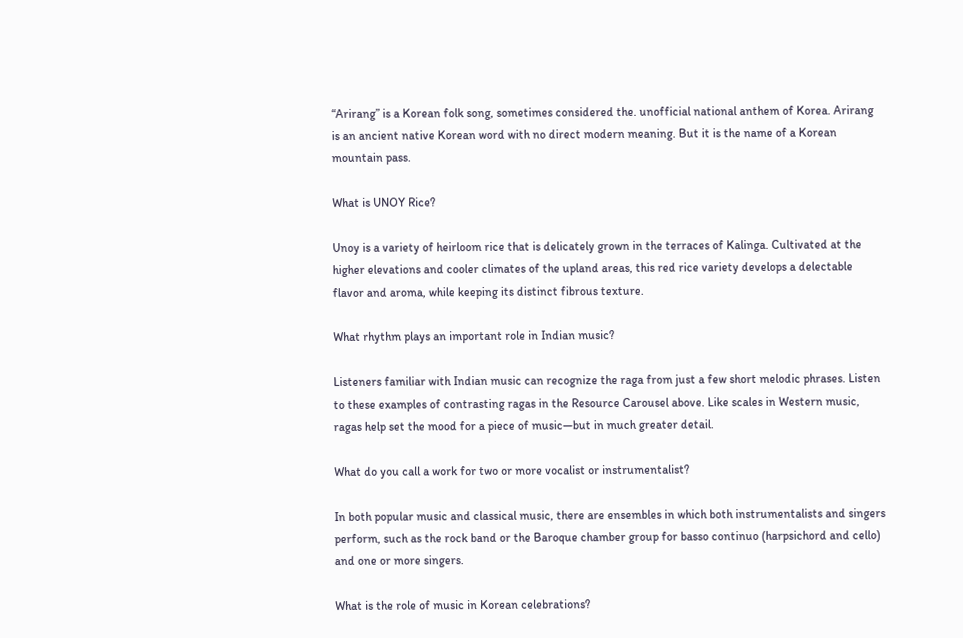“Arirang” is a Korean folk song, sometimes considered the. unofficial national anthem of Korea. Arirang is an ancient native Korean word with no direct modern meaning. But it is the name of a Korean mountain pass.

What is UNOY Rice?

Unoy is a variety of heirloom rice that is delicately grown in the terraces of Kalinga. Cultivated at the higher elevations and cooler climates of the upland areas, this red rice variety develops a delectable flavor and aroma, while keeping its distinct fibrous texture.

What rhythm plays an important role in Indian music?

Listeners familiar with Indian music can recognize the raga from just a few short melodic phrases. Listen to these examples of contrasting ragas in the Resource Carousel above. Like scales in Western music, ragas help set the mood for a piece of music—but in much greater detail.

What do you call a work for two or more vocalist or instrumentalist?

In both popular music and classical music, there are ensembles in which both instrumentalists and singers perform, such as the rock band or the Baroque chamber group for basso continuo (harpsichord and cello) and one or more singers.

What is the role of music in Korean celebrations?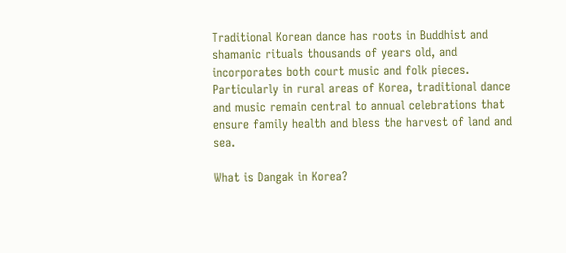Traditional Korean dance has roots in Buddhist and shamanic rituals thousands of years old, and incorporates both court music and folk pieces. Particularly in rural areas of Korea, traditional dance and music remain central to annual celebrations that ensure family health and bless the harvest of land and sea.

What is Dangak in Korea?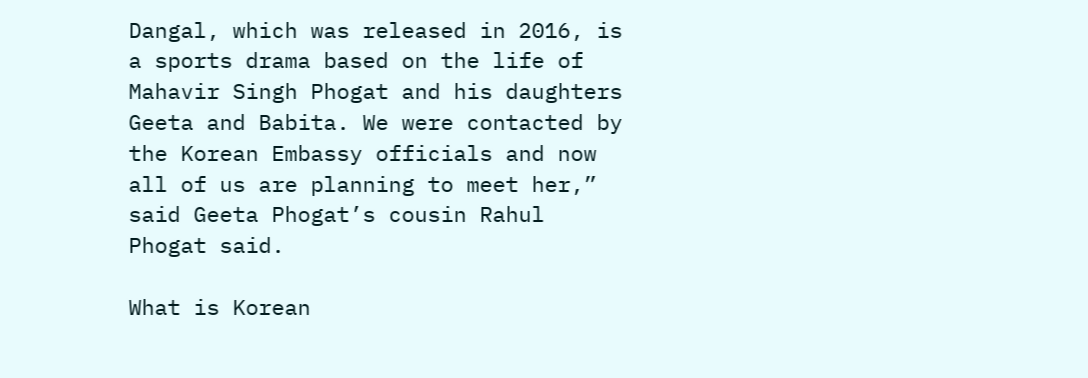Dangal, which was released in 2016, is a sports drama based on the life of Mahavir Singh Phogat and his daughters Geeta and Babita. We were contacted by the Korean Embassy officials and now all of us are planning to meet her,” said Geeta Phogat’s cousin Rahul Phogat said.

What is Korean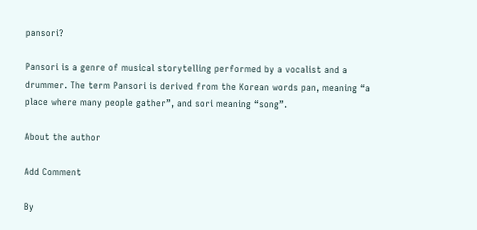pansori?

Pansori is a genre of musical storytelling performed by a vocalist and a drummer. The term Pansori is derived from the Korean words pan, meaning “a place where many people gather”, and sori meaning “song”.

About the author

Add Comment

By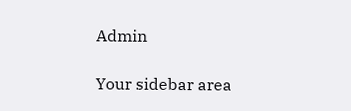Admin

Your sidebar area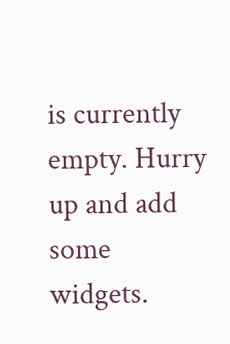is currently empty. Hurry up and add some widgets.